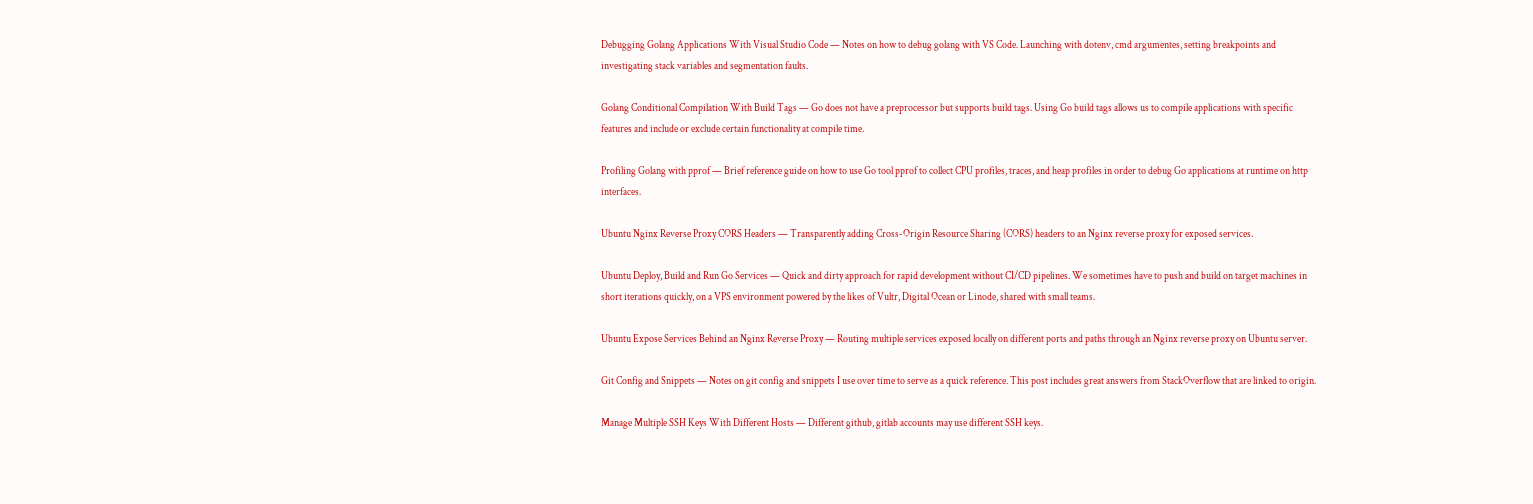Debugging Golang Applications With Visual Studio Code — Notes on how to debug golang with VS Code. Launching with dotenv, cmd argumentes, setting breakpoints and investigating stack variables and segmentation faults.

Golang Conditional Compilation With Build Tags — Go does not have a preprocessor but supports build tags. Using Go build tags allows us to compile applications with specific features and include or exclude certain functionality at compile time.

Profiling Golang with pprof — Brief reference guide on how to use Go tool pprof to collect CPU profiles, traces, and heap profiles in order to debug Go applications at runtime on http interfaces.

Ubuntu Nginx Reverse Proxy CORS Headers — Transparently adding Cross-Origin Resource Sharing (CORS) headers to an Nginx reverse proxy for exposed services.

Ubuntu Deploy, Build and Run Go Services — Quick and dirty approach for rapid development without CI/CD pipelines. We sometimes have to push and build on target machines in short iterations quickly, on a VPS environment powered by the likes of Vultr, Digital Ocean or Linode, shared with small teams.

Ubuntu Expose Services Behind an Nginx Reverse Proxy — Routing multiple services exposed locally on different ports and paths through an Nginx reverse proxy on Ubuntu server.

Git Config and Snippets — Notes on git config and snippets I use over time to serve as a quick reference. This post includes great answers from StackOverflow that are linked to origin.

Manage Multiple SSH Keys With Different Hosts — Different github, gitlab accounts may use different SSH keys.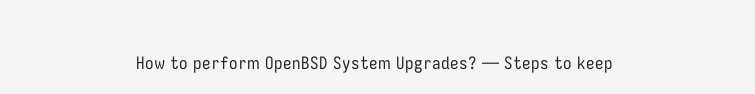How to perform OpenBSD System Upgrades? — Steps to keep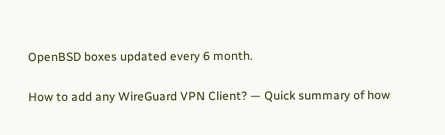OpenBSD boxes updated every 6 month.

How to add any WireGuard VPN Client? — Quick summary of how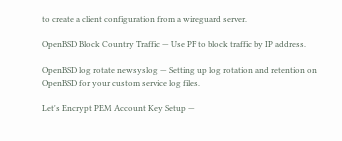to create a client configuration from a wireguard server.

OpenBSD Block Country Traffic — Use PF to block traffic by IP address.

OpenBSD log rotate newsyslog — Setting up log rotation and retention on OpenBSD for your custom service log files.

Let's Encrypt PEM Account Key Setup —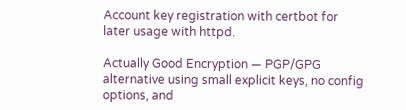Account key registration with certbot for later usage with httpd.

Actually Good Encryption — PGP/GPG alternative using small explicit keys, no config options, and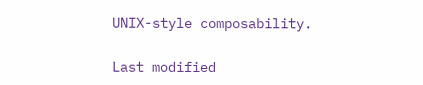UNIX-style composability.

Last modified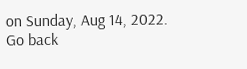on Sunday, Aug 14, 2022.
Go back